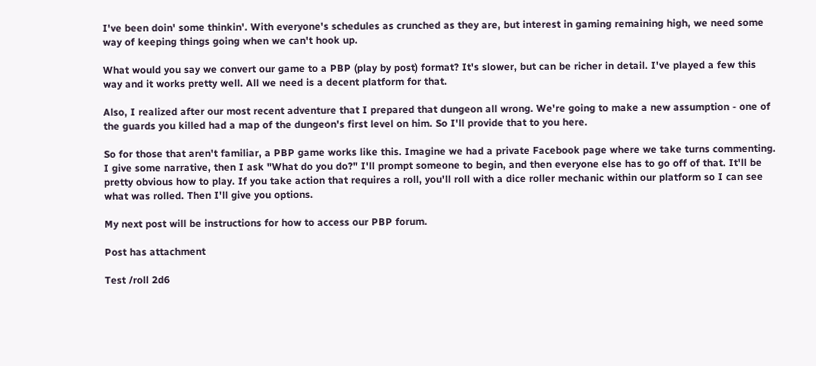I've been doin' some thinkin'. With everyone's schedules as crunched as they are, but interest in gaming remaining high, we need some way of keeping things going when we can't hook up.

What would you say we convert our game to a PBP (play by post) format? It's slower, but can be richer in detail. I've played a few this way and it works pretty well. All we need is a decent platform for that.

Also, I realized after our most recent adventure that I prepared that dungeon all wrong. We're going to make a new assumption - one of the guards you killed had a map of the dungeon's first level on him. So I'll provide that to you here.

So for those that aren't familiar, a PBP game works like this. Imagine we had a private Facebook page where we take turns commenting. I give some narrative, then I ask "What do you do?" I'll prompt someone to begin, and then everyone else has to go off of that. It'll be pretty obvious how to play. If you take action that requires a roll, you'll roll with a dice roller mechanic within our platform so I can see what was rolled. Then I'll give you options.

My next post will be instructions for how to access our PBP forum.

Post has attachment

Test /roll 2d6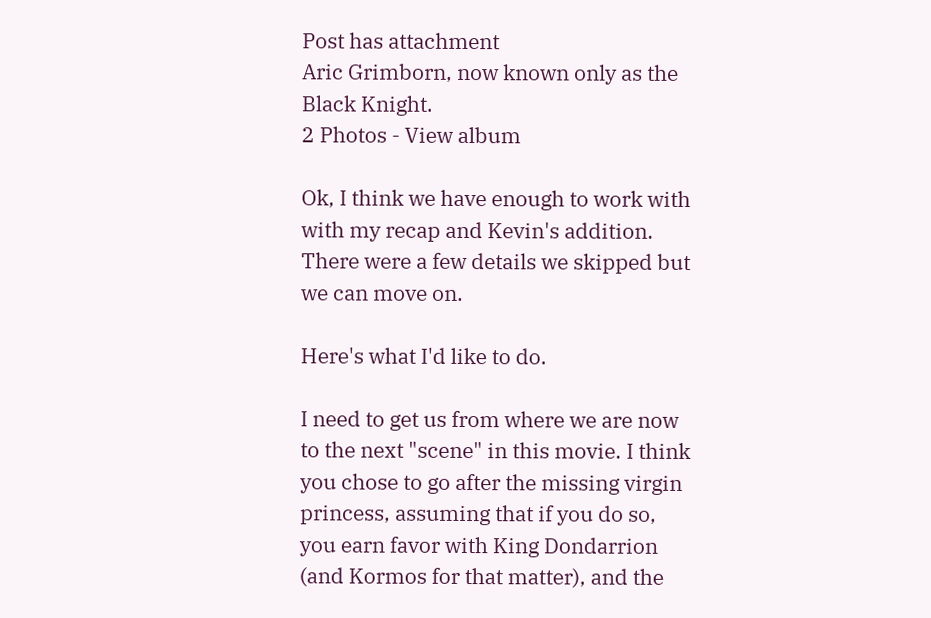Post has attachment
Aric Grimborn, now known only as the Black Knight.
2 Photos - View album

Ok, I think we have enough to work with with my recap and Kevin's addition. There were a few details we skipped but we can move on.

Here's what I'd like to do.

I need to get us from where we are now to the next "scene" in this movie. I think you chose to go after the missing virgin princess, assuming that if you do so, you earn favor with King Dondarrion (and Kormos for that matter), and the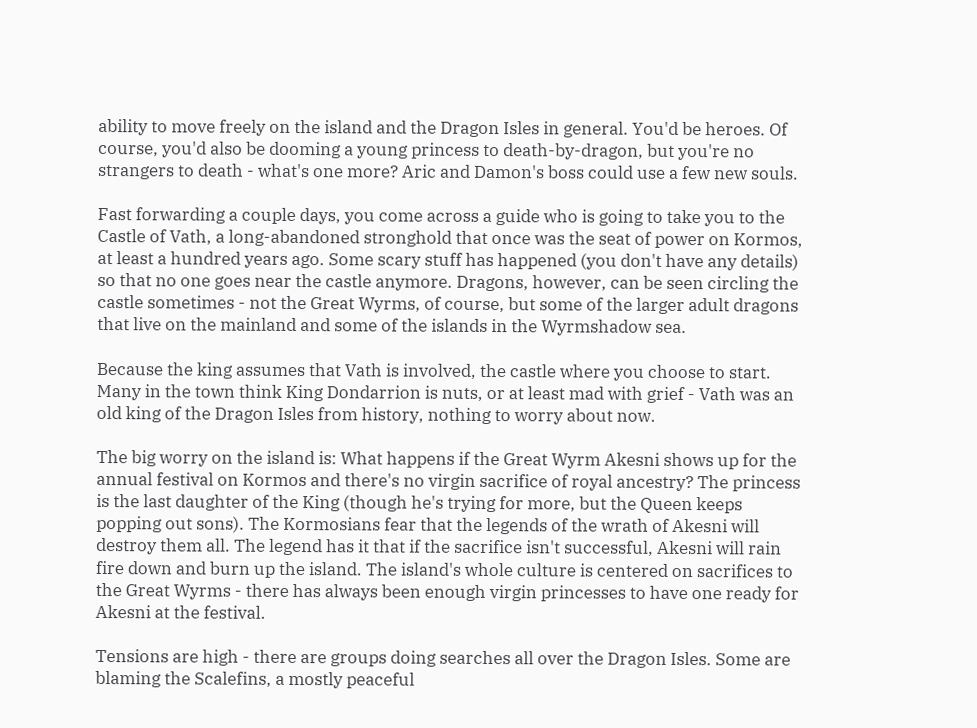ability to move freely on the island and the Dragon Isles in general. You'd be heroes. Of course, you'd also be dooming a young princess to death-by-dragon, but you're no strangers to death - what's one more? Aric and Damon's boss could use a few new souls.

Fast forwarding a couple days, you come across a guide who is going to take you to the Castle of Vath, a long-abandoned stronghold that once was the seat of power on Kormos, at least a hundred years ago. Some scary stuff has happened (you don't have any details) so that no one goes near the castle anymore. Dragons, however, can be seen circling the castle sometimes - not the Great Wyrms, of course, but some of the larger adult dragons that live on the mainland and some of the islands in the Wyrmshadow sea.

Because the king assumes that Vath is involved, the castle where you choose to start. Many in the town think King Dondarrion is nuts, or at least mad with grief - Vath was an old king of the Dragon Isles from history, nothing to worry about now.

The big worry on the island is: What happens if the Great Wyrm Akesni shows up for the annual festival on Kormos and there's no virgin sacrifice of royal ancestry? The princess is the last daughter of the King (though he's trying for more, but the Queen keeps popping out sons). The Kormosians fear that the legends of the wrath of Akesni will destroy them all. The legend has it that if the sacrifice isn't successful, Akesni will rain fire down and burn up the island. The island's whole culture is centered on sacrifices to the Great Wyrms - there has always been enough virgin princesses to have one ready for Akesni at the festival.

Tensions are high - there are groups doing searches all over the Dragon Isles. Some are blaming the Scalefins, a mostly peaceful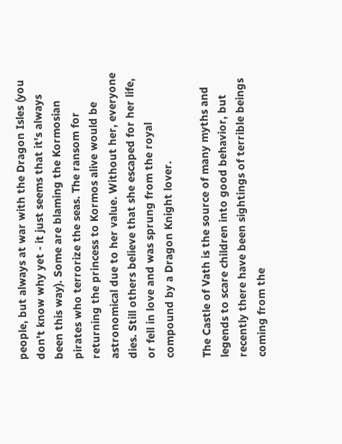people, but always at war with the Dragon Isles (you don't know why yet - it just seems that it's always been this way). Some are blaming the Kormosian pirates who terrorize the seas. The ransom for returning the princess to Kormos alive would be astronomical due to her value. Without her, everyone dies. Still others believe that she escaped for her life, or fell in love and was sprung from the royal compound by a Dragon Knight lover.

The Castle of Vath is the source of many myths and legends to scare children into good behavior, but recently there have been sightings of terrible beings coming from the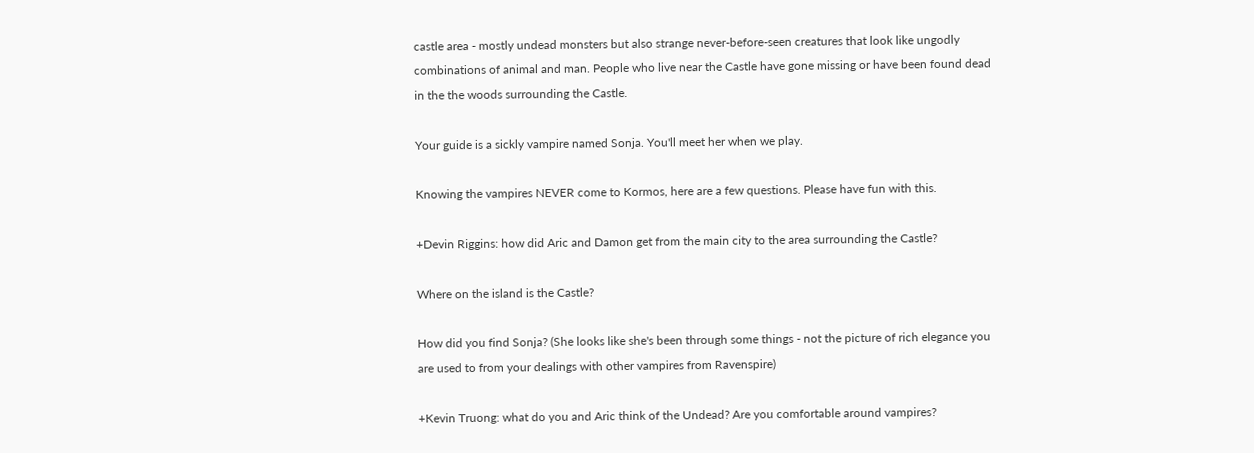castle area - mostly undead monsters but also strange never-before-seen creatures that look like ungodly combinations of animal and man. People who live near the Castle have gone missing or have been found dead in the the woods surrounding the Castle.

Your guide is a sickly vampire named Sonja. You'll meet her when we play.

Knowing the vampires NEVER come to Kormos, here are a few questions. Please have fun with this.

+Devin Riggins: how did Aric and Damon get from the main city to the area surrounding the Castle?

Where on the island is the Castle?

How did you find Sonja? (She looks like she's been through some things - not the picture of rich elegance you are used to from your dealings with other vampires from Ravenspire)

+Kevin Truong: what do you and Aric think of the Undead? Are you comfortable around vampires?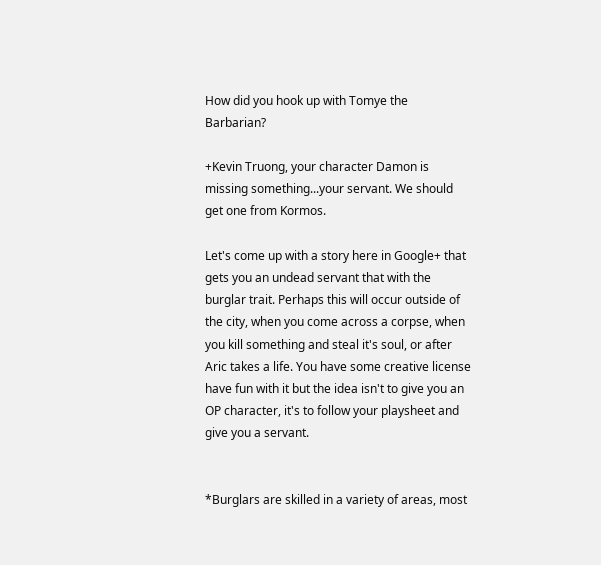How did you hook up with Tomye the Barbarian?

+Kevin Truong, your character Damon is missing something...your servant. We should get one from Kormos.

Let's come up with a story here in Google+ that gets you an undead servant that with the burglar trait. Perhaps this will occur outside of the city, when you come across a corpse, when you kill something and steal it's soul, or after Aric takes a life. You have some creative license have fun with it but the idea isn't to give you an OP character, it's to follow your playsheet and give you a servant.


*Burglars are skilled in a variety of areas, most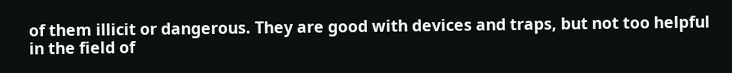of them illicit or dangerous. They are good with devices and traps, but not too helpful in the field of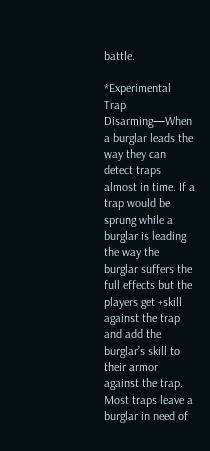battle.

*Experimental Trap Disarming—When a burglar leads the way they can detect traps almost in time. If a trap would be sprung while a burglar is leading the way the burglar suffers the full effects but the players get +skill against the trap and add the burglar’s skill to their armor against the trap. Most traps leave a burglar in need of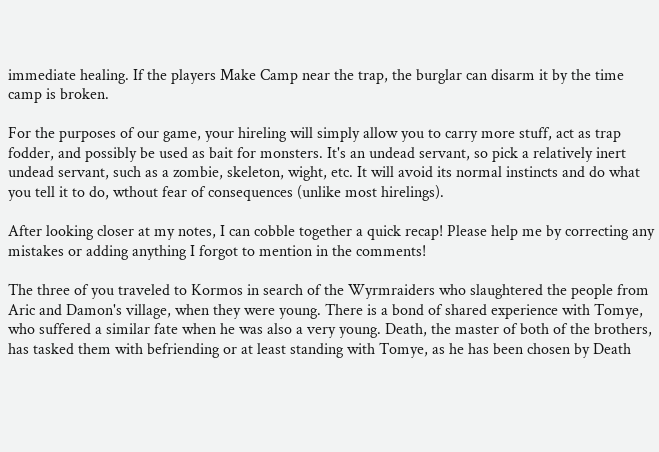immediate healing. If the players Make Camp near the trap, the burglar can disarm it by the time camp is broken.

For the purposes of our game, your hireling will simply allow you to carry more stuff, act as trap fodder, and possibly be used as bait for monsters. It's an undead servant, so pick a relatively inert undead servant, such as a zombie, skeleton, wight, etc. It will avoid its normal instincts and do what you tell it to do, wthout fear of consequences (unlike most hirelings).

After looking closer at my notes, I can cobble together a quick recap! Please help me by correcting any mistakes or adding anything I forgot to mention in the comments!

The three of you traveled to Kormos in search of the Wyrmraiders who slaughtered the people from Aric and Damon's village, when they were young. There is a bond of shared experience with Tomye, who suffered a similar fate when he was also a very young. Death, the master of both of the brothers, has tasked them with befriending or at least standing with Tomye, as he has been chosen by Death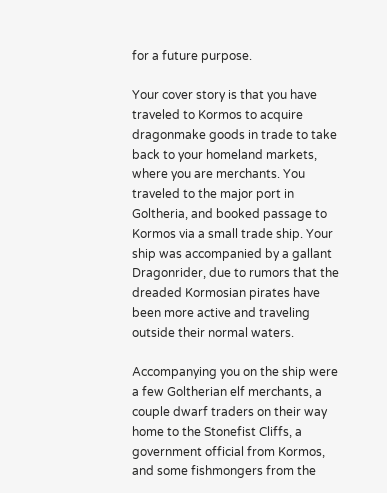for a future purpose.

Your cover story is that you have traveled to Kormos to acquire dragonmake goods in trade to take back to your homeland markets, where you are merchants. You traveled to the major port in Goltheria, and booked passage to Kormos via a small trade ship. Your ship was accompanied by a gallant Dragonrider, due to rumors that the dreaded Kormosian pirates have been more active and traveling outside their normal waters.

Accompanying you on the ship were a few Goltherian elf merchants, a couple dwarf traders on their way home to the Stonefist Cliffs, a government official from Kormos, and some fishmongers from the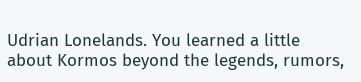Udrian Lonelands. You learned a little about Kormos beyond the legends, rumors,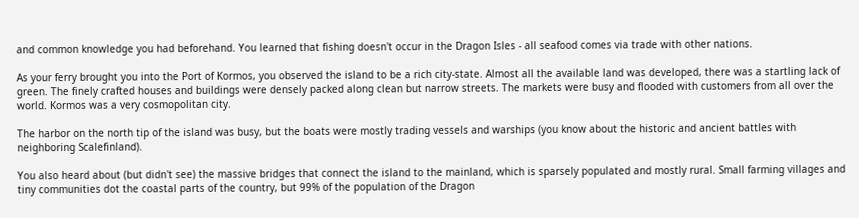and common knowledge you had beforehand. You learned that fishing doesn't occur in the Dragon Isles - all seafood comes via trade with other nations.

As your ferry brought you into the Port of Kormos, you observed the island to be a rich city-state. Almost all the available land was developed, there was a startling lack of green. The finely crafted houses and buildings were densely packed along clean but narrow streets. The markets were busy and flooded with customers from all over the world. Kormos was a very cosmopolitan city.

The harbor on the north tip of the island was busy, but the boats were mostly trading vessels and warships (you know about the historic and ancient battles with neighboring Scalefinland).

You also heard about (but didn't see) the massive bridges that connect the island to the mainland, which is sparsely populated and mostly rural. Small farming villages and tiny communities dot the coastal parts of the country, but 99% of the population of the Dragon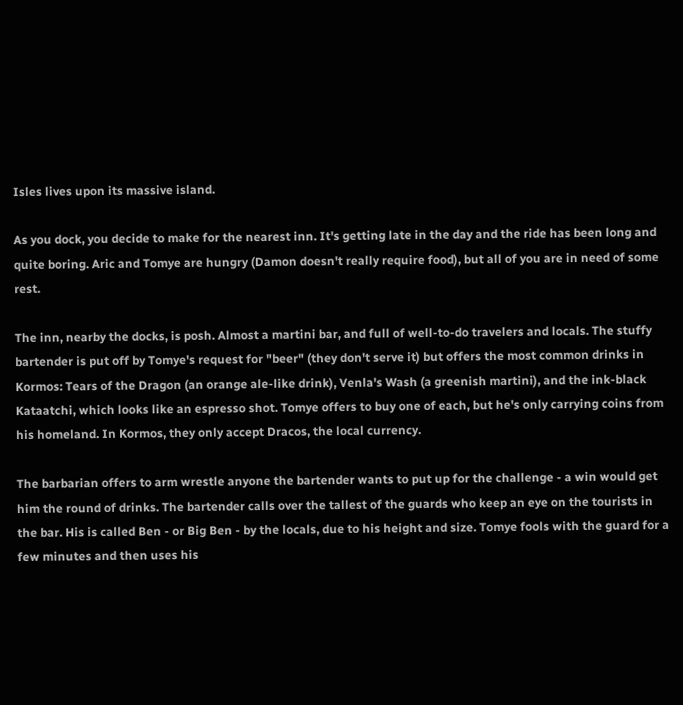Isles lives upon its massive island.

As you dock, you decide to make for the nearest inn. It's getting late in the day and the ride has been long and quite boring. Aric and Tomye are hungry (Damon doesn't really require food), but all of you are in need of some rest.

The inn, nearby the docks, is posh. Almost a martini bar, and full of well-to-do travelers and locals. The stuffy bartender is put off by Tomye's request for "beer" (they don't serve it) but offers the most common drinks in Kormos: Tears of the Dragon (an orange ale-like drink), Venla's Wash (a greenish martini), and the ink-black Kataatchi, which looks like an espresso shot. Tomye offers to buy one of each, but he's only carrying coins from his homeland. In Kormos, they only accept Dracos, the local currency.

The barbarian offers to arm wrestle anyone the bartender wants to put up for the challenge - a win would get him the round of drinks. The bartender calls over the tallest of the guards who keep an eye on the tourists in the bar. His is called Ben - or Big Ben - by the locals, due to his height and size. Tomye fools with the guard for a few minutes and then uses his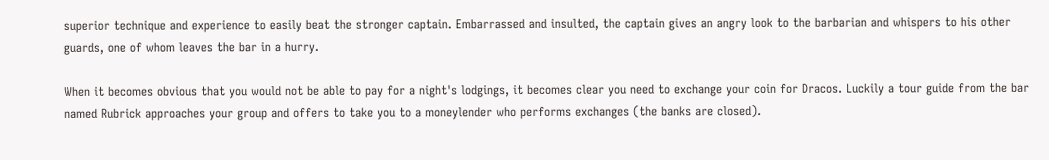superior technique and experience to easily beat the stronger captain. Embarrassed and insulted, the captain gives an angry look to the barbarian and whispers to his other guards, one of whom leaves the bar in a hurry.

When it becomes obvious that you would not be able to pay for a night's lodgings, it becomes clear you need to exchange your coin for Dracos. Luckily a tour guide from the bar named Rubrick approaches your group and offers to take you to a moneylender who performs exchanges (the banks are closed).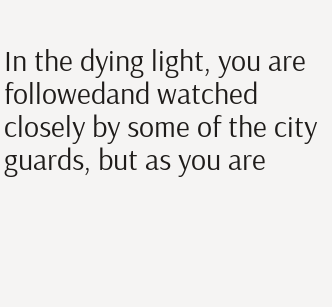In the dying light, you are followedand watched closely by some of the city guards, but as you are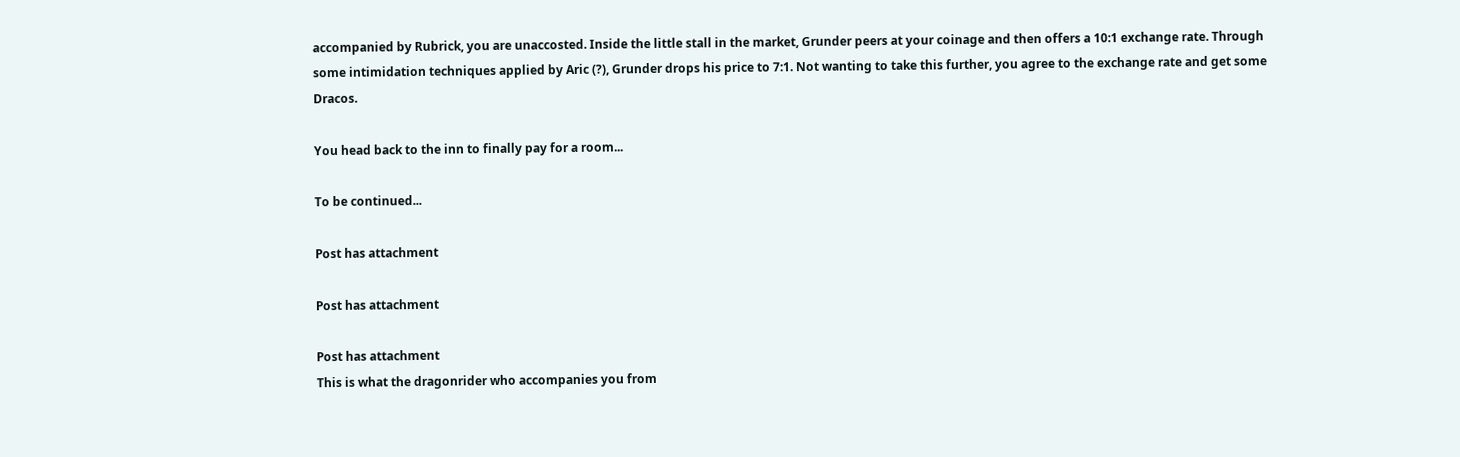accompanied by Rubrick, you are unaccosted. Inside the little stall in the market, Grunder peers at your coinage and then offers a 10:1 exchange rate. Through some intimidation techniques applied by Aric (?), Grunder drops his price to 7:1. Not wanting to take this further, you agree to the exchange rate and get some Dracos.

You head back to the inn to finally pay for a room...

To be continued...

Post has attachment

Post has attachment

Post has attachment
This is what the dragonrider who accompanies you from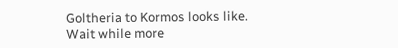Goltheria to Kormos looks like.
Wait while more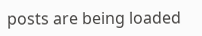posts are being loaded